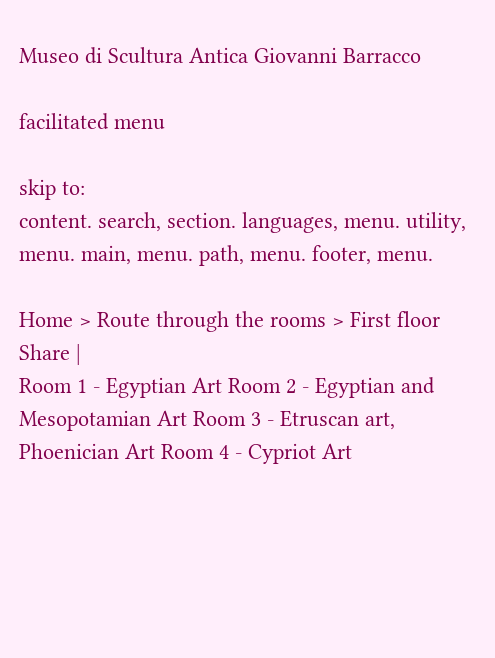Museo di Scultura Antica Giovanni Barracco

facilitated menu

skip to:
content. search, section. languages, menu. utility, menu. main, menu. path, menu. footer, menu.

Home > Route through the rooms > First floor
Share |
Room 1 - Egyptian Art Room 2 - Egyptian and Mesopotamian Art Room 3 - Etruscan art,  Phoenician Art Room 4 - Cypriot Art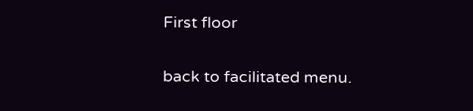First floor

back to facilitated menu.